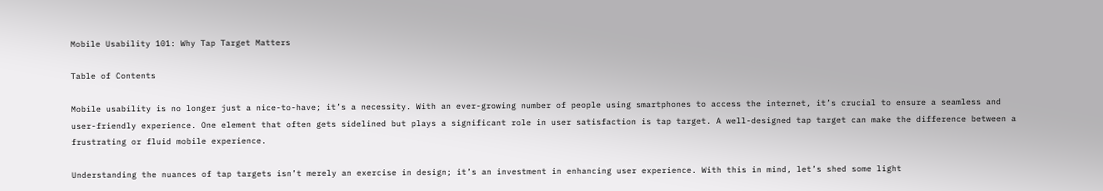Mobile Usability 101: Why Tap Target Matters

Table of Contents

Mobile usability is no longer just a nice-to-have; it’s a necessity. With an ever-growing number of people using smartphones to access the internet, it’s crucial to ensure a seamless and user-friendly experience. One element that often gets sidelined but plays a significant role in user satisfaction is tap target. A well-designed tap target can make the difference between a frustrating or fluid mobile experience.

Understanding the nuances of tap targets isn’t merely an exercise in design; it’s an investment in enhancing user experience. With this in mind, let’s shed some light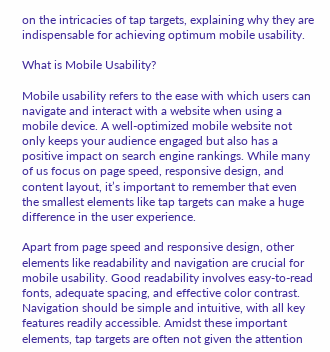on the intricacies of tap targets, explaining why they are indispensable for achieving optimum mobile usability.

What is Mobile Usability?

Mobile usability refers to the ease with which users can navigate and interact with a website when using a mobile device. A well-optimized mobile website not only keeps your audience engaged but also has a positive impact on search engine rankings. While many of us focus on page speed, responsive design, and content layout, it’s important to remember that even the smallest elements like tap targets can make a huge difference in the user experience.

Apart from page speed and responsive design, other elements like readability and navigation are crucial for mobile usability. Good readability involves easy-to-read fonts, adequate spacing, and effective color contrast. Navigation should be simple and intuitive, with all key features readily accessible. Amidst these important elements, tap targets are often not given the attention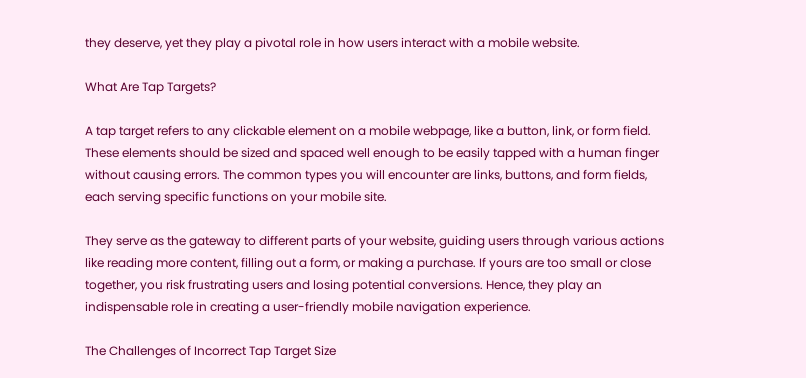they deserve, yet they play a pivotal role in how users interact with a mobile website.

What Are Tap Targets?

A tap target refers to any clickable element on a mobile webpage, like a button, link, or form field. These elements should be sized and spaced well enough to be easily tapped with a human finger without causing errors. The common types you will encounter are links, buttons, and form fields, each serving specific functions on your mobile site.

They serve as the gateway to different parts of your website, guiding users through various actions like reading more content, filling out a form, or making a purchase. If yours are too small or close together, you risk frustrating users and losing potential conversions. Hence, they play an indispensable role in creating a user-friendly mobile navigation experience.

The Challenges of Incorrect Tap Target Size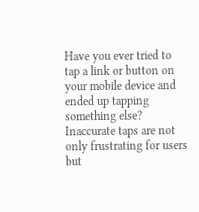Have you ever tried to tap a link or button on your mobile device and ended up tapping something else? Inaccurate taps are not only frustrating for users but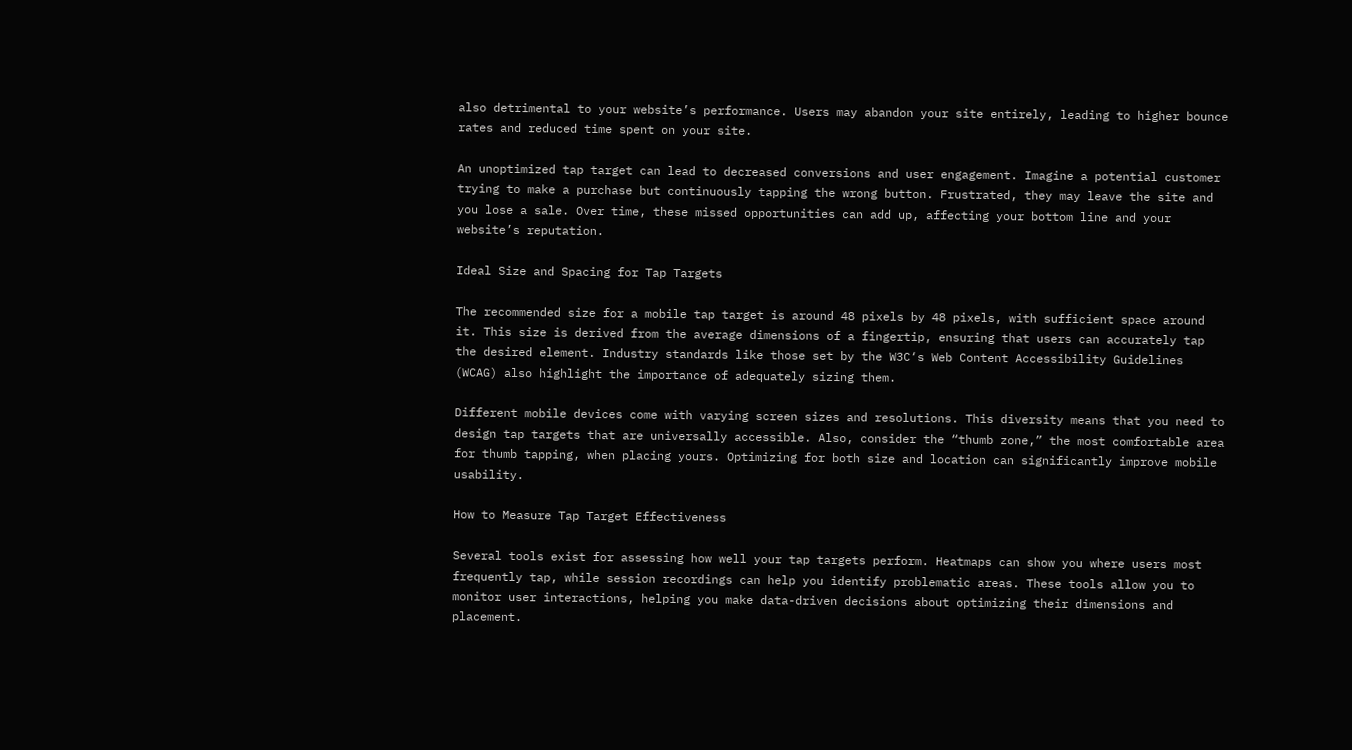also detrimental to your website’s performance. Users may abandon your site entirely, leading to higher bounce rates and reduced time spent on your site.

An unoptimized tap target can lead to decreased conversions and user engagement. Imagine a potential customer trying to make a purchase but continuously tapping the wrong button. Frustrated, they may leave the site and you lose a sale. Over time, these missed opportunities can add up, affecting your bottom line and your website’s reputation.

Ideal Size and Spacing for Tap Targets

The recommended size for a mobile tap target is around 48 pixels by 48 pixels, with sufficient space around it. This size is derived from the average dimensions of a fingertip, ensuring that users can accurately tap the desired element. Industry standards like those set by the W3C‘s Web Content Accessibility Guidelines (WCAG) also highlight the importance of adequately sizing them.

Different mobile devices come with varying screen sizes and resolutions. This diversity means that you need to design tap targets that are universally accessible. Also, consider the “thumb zone,” the most comfortable area for thumb tapping, when placing yours. Optimizing for both size and location can significantly improve mobile usability.

How to Measure Tap Target Effectiveness

Several tools exist for assessing how well your tap targets perform. Heatmaps can show you where users most frequently tap, while session recordings can help you identify problematic areas. These tools allow you to monitor user interactions, helping you make data-driven decisions about optimizing their dimensions and placement.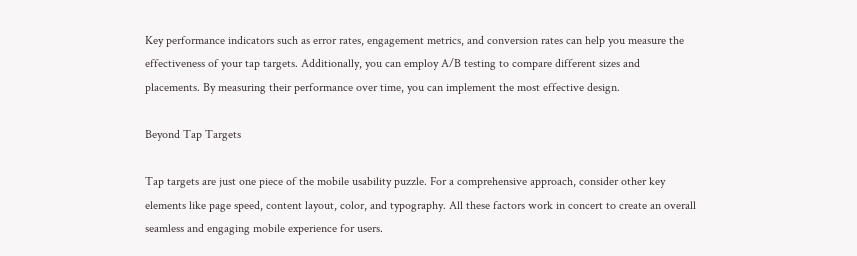Key performance indicators such as error rates, engagement metrics, and conversion rates can help you measure the effectiveness of your tap targets. Additionally, you can employ A/B testing to compare different sizes and placements. By measuring their performance over time, you can implement the most effective design.

Beyond Tap Targets

Tap targets are just one piece of the mobile usability puzzle. For a comprehensive approach, consider other key elements like page speed, content layout, color, and typography. All these factors work in concert to create an overall seamless and engaging mobile experience for users.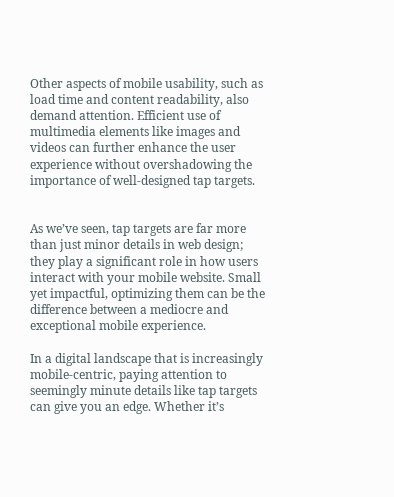Other aspects of mobile usability, such as load time and content readability, also demand attention. Efficient use of multimedia elements like images and videos can further enhance the user experience without overshadowing the importance of well-designed tap targets.


As we’ve seen, tap targets are far more than just minor details in web design; they play a significant role in how users interact with your mobile website. Small yet impactful, optimizing them can be the difference between a mediocre and exceptional mobile experience.

In a digital landscape that is increasingly mobile-centric, paying attention to seemingly minute details like tap targets can give you an edge. Whether it’s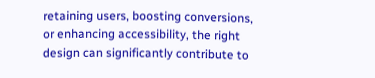retaining users, boosting conversions, or enhancing accessibility, the right design can significantly contribute to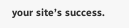your site’s success.